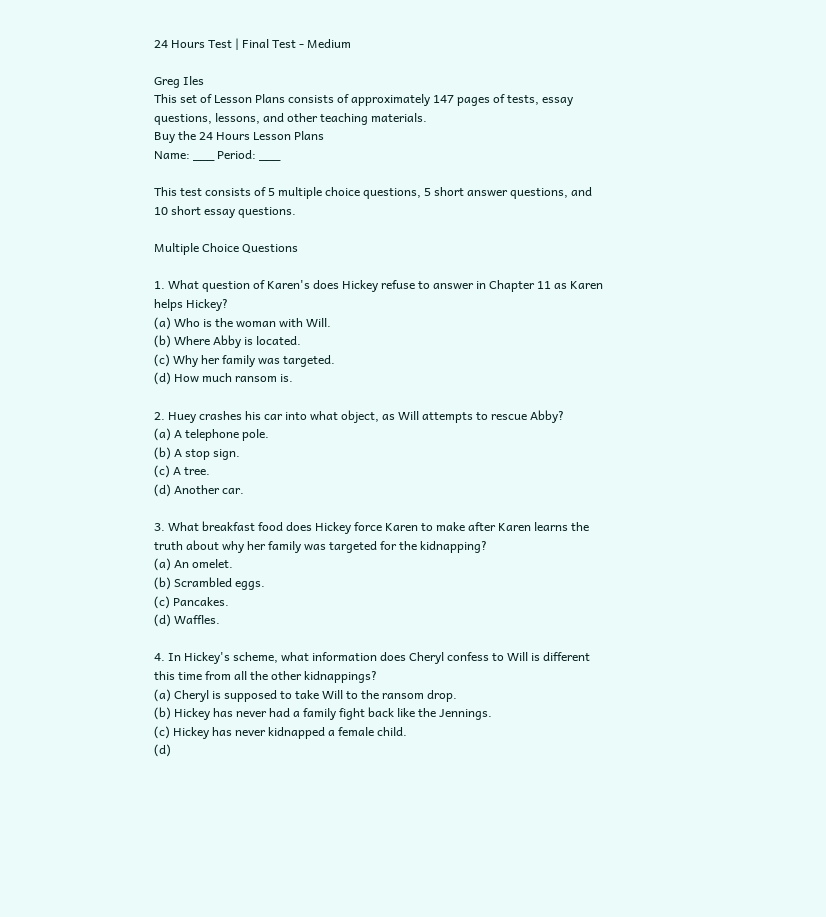24 Hours Test | Final Test - Medium

Greg Iles
This set of Lesson Plans consists of approximately 147 pages of tests, essay questions, lessons, and other teaching materials.
Buy the 24 Hours Lesson Plans
Name: ___ Period: ___

This test consists of 5 multiple choice questions, 5 short answer questions, and 10 short essay questions.

Multiple Choice Questions

1. What question of Karen's does Hickey refuse to answer in Chapter 11 as Karen helps Hickey?
(a) Who is the woman with Will.
(b) Where Abby is located.
(c) Why her family was targeted.
(d) How much ransom is.

2. Huey crashes his car into what object, as Will attempts to rescue Abby?
(a) A telephone pole.
(b) A stop sign.
(c) A tree.
(d) Another car.

3. What breakfast food does Hickey force Karen to make after Karen learns the truth about why her family was targeted for the kidnapping?
(a) An omelet.
(b) Scrambled eggs.
(c) Pancakes.
(d) Waffles.

4. In Hickey's scheme, what information does Cheryl confess to Will is different this time from all the other kidnappings?
(a) Cheryl is supposed to take Will to the ransom drop.
(b) Hickey has never had a family fight back like the Jennings.
(c) Hickey has never kidnapped a female child.
(d)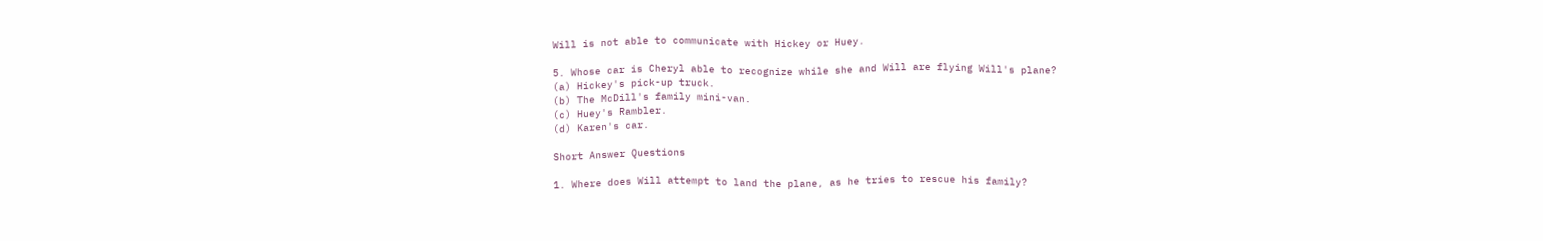Will is not able to communicate with Hickey or Huey.

5. Whose car is Cheryl able to recognize while she and Will are flying Will's plane?
(a) Hickey's pick-up truck.
(b) The McDill's family mini-van.
(c) Huey's Rambler.
(d) Karen's car.

Short Answer Questions

1. Where does Will attempt to land the plane, as he tries to rescue his family?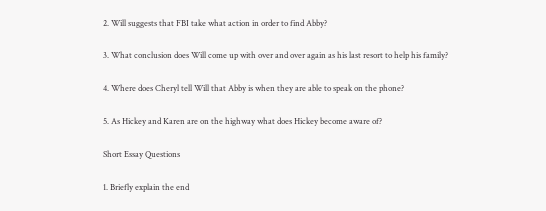2. Will suggests that FBI take what action in order to find Abby?

3. What conclusion does Will come up with over and over again as his last resort to help his family?

4. Where does Cheryl tell Will that Abby is when they are able to speak on the phone?

5. As Hickey and Karen are on the highway what does Hickey become aware of?

Short Essay Questions

1. Briefly explain the end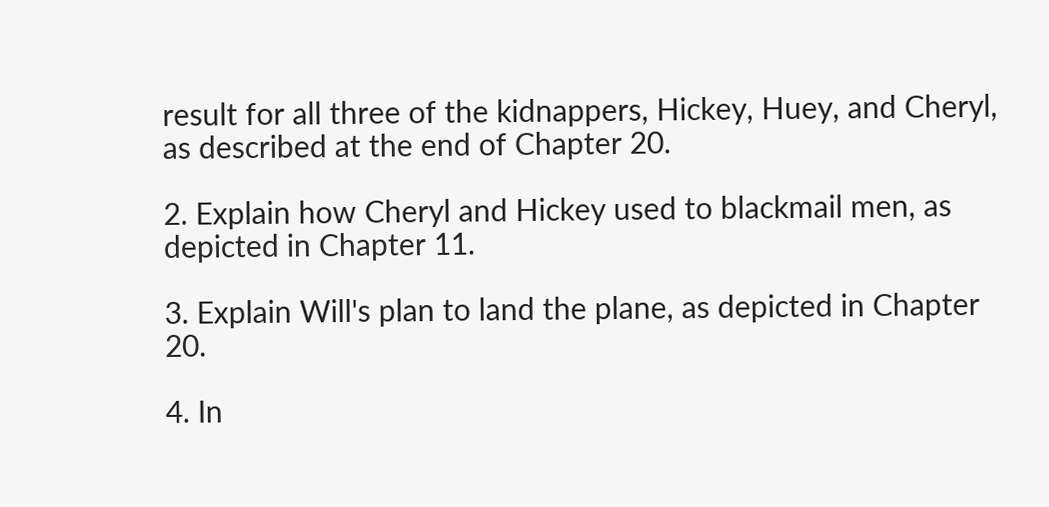result for all three of the kidnappers, Hickey, Huey, and Cheryl, as described at the end of Chapter 20.

2. Explain how Cheryl and Hickey used to blackmail men, as depicted in Chapter 11.

3. Explain Will's plan to land the plane, as depicted in Chapter 20.

4. In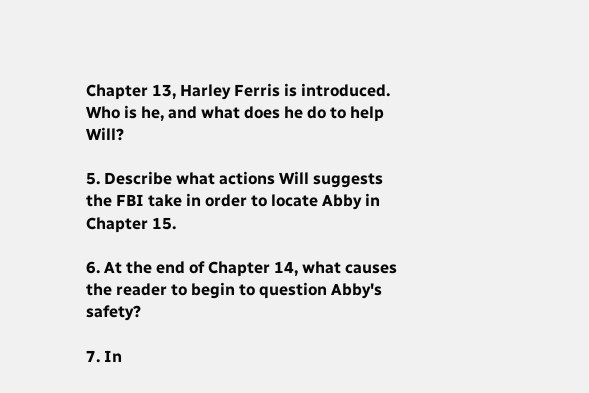Chapter 13, Harley Ferris is introduced. Who is he, and what does he do to help Will?

5. Describe what actions Will suggests the FBI take in order to locate Abby in Chapter 15.

6. At the end of Chapter 14, what causes the reader to begin to question Abby's safety?

7. In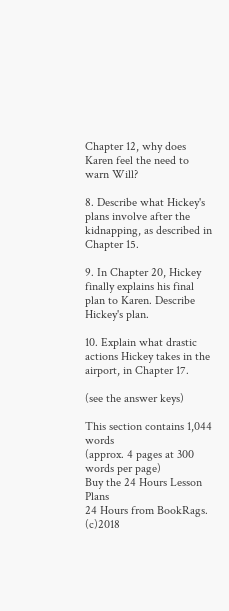Chapter 12, why does Karen feel the need to warn Will?

8. Describe what Hickey's plans involve after the kidnapping, as described in Chapter 15.

9. In Chapter 20, Hickey finally explains his final plan to Karen. Describe Hickey's plan.

10. Explain what drastic actions Hickey takes in the airport, in Chapter 17.

(see the answer keys)

This section contains 1,044 words
(approx. 4 pages at 300 words per page)
Buy the 24 Hours Lesson Plans
24 Hours from BookRags. (c)2018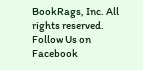BookRags, Inc. All rights reserved.
Follow Us on Facebook